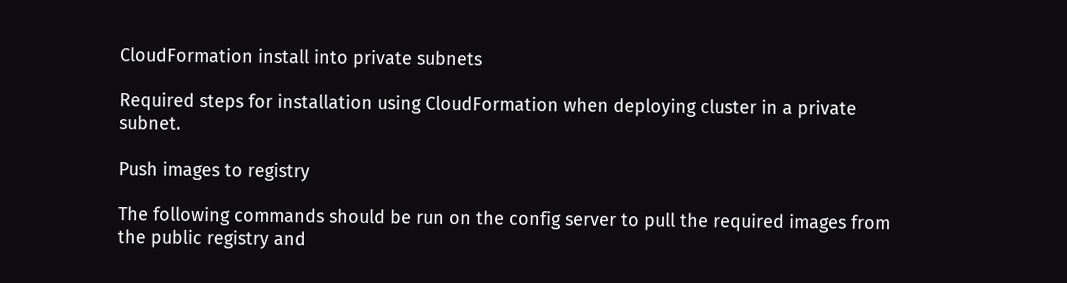CloudFormation install into private subnets

Required steps for installation using CloudFormation when deploying cluster in a private subnet.

Push images to registry

The following commands should be run on the config server to pull the required images from the public registry and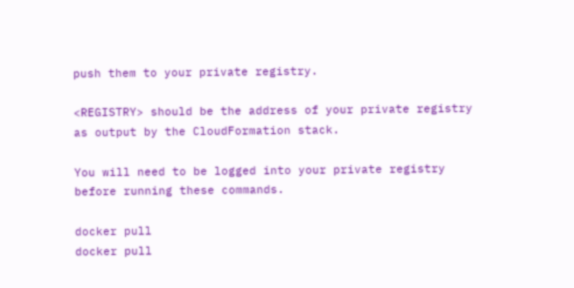push them to your private registry.

<REGISTRY> should be the address of your private registry as output by the CloudFormation stack.

You will need to be logged into your private registry before running these commands.

docker pull
docker pull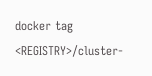docker tag <REGISTRY>/cluster-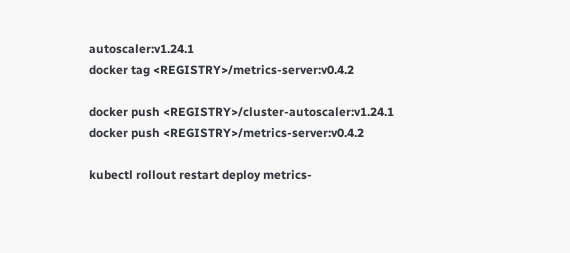autoscaler:v1.24.1
docker tag <REGISTRY>/metrics-server:v0.4.2

docker push <REGISTRY>/cluster-autoscaler:v1.24.1
docker push <REGISTRY>/metrics-server:v0.4.2

kubectl rollout restart deploy metrics-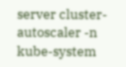server cluster-autoscaler -n kube-system